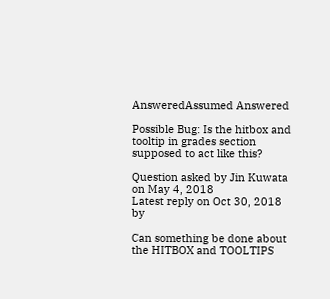AnsweredAssumed Answered

Possible Bug: Is the hitbox and tooltip in grades section supposed to act like this?

Question asked by Jin Kuwata on May 4, 2018
Latest reply on Oct 30, 2018 by

Can something be done about the HITBOX and TOOLTIPS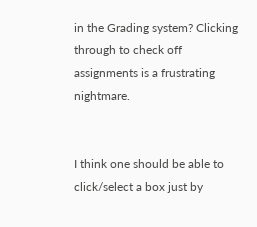in the Grading system? Clicking through to check off assignments is a frustrating nightmare.


I think one should be able to click/select a box just by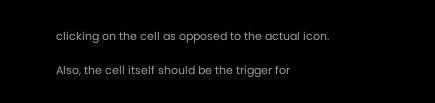clicking on the cell as opposed to the actual icon.

Also, the cell itself should be the trigger for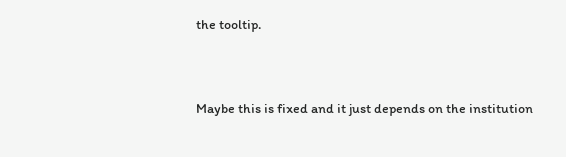the tooltip.


Maybe this is fixed and it just depends on the institution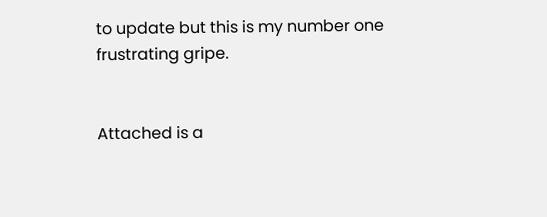to update but this is my number one frustrating gripe.


Attached is a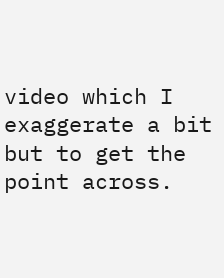video which I exaggerate a bit but to get the point across.